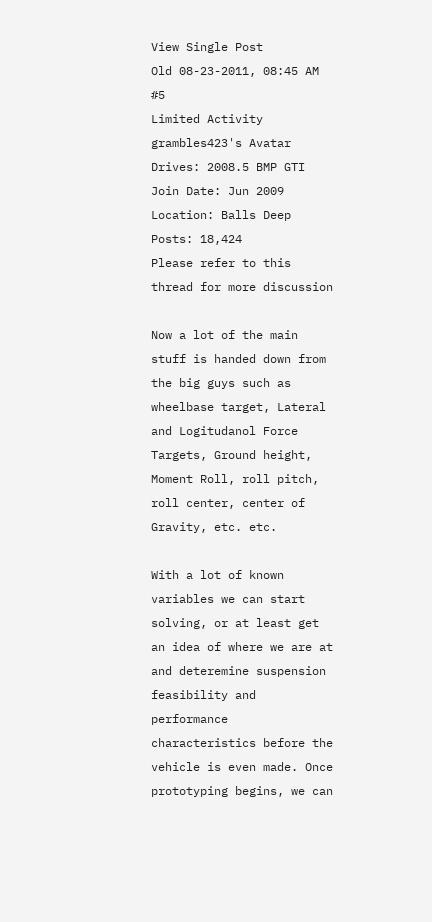View Single Post
Old 08-23-2011, 08:45 AM   #5
Limited Activity
grambles423's Avatar
Drives: 2008.5 BMP GTI
Join Date: Jun 2009
Location: Balls Deep
Posts: 18,424
Please refer to this thread for more discussion

Now a lot of the main stuff is handed down from the big guys such as wheelbase target, Lateral and Logitudanol Force Targets, Ground height, Moment Roll, roll pitch, roll center, center of Gravity, etc. etc.

With a lot of known variables we can start solving, or at least get an idea of where we are at and deteremine suspension feasibility and performance characteristics before the vehicle is even made. Once prototyping begins, we can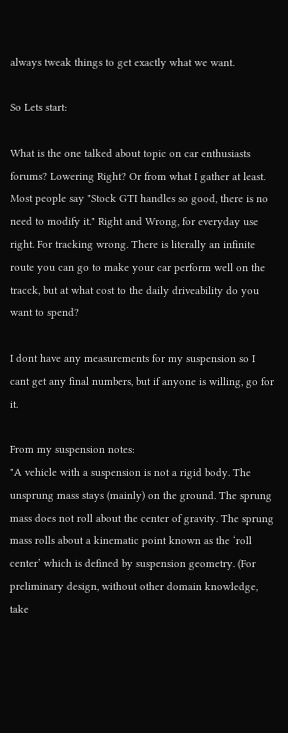always tweak things to get exactly what we want.

So Lets start:

What is the one talked about topic on car enthusiasts forums? Lowering Right? Or from what I gather at least. Most people say "Stock GTI handles so good, there is no need to modify it." Right and Wrong, for everyday use right. For tracking wrong. There is literally an infinite route you can go to make your car perform well on the tracck, but at what cost to the daily driveability do you want to spend?

I dont have any measurements for my suspension so I cant get any final numbers, but if anyone is willing, go for it.

From my suspension notes:
"A vehicle with a suspension is not a rigid body. The unsprung mass stays (mainly) on the ground. The sprung mass does not roll about the center of gravity. The sprung mass rolls about a kinematic point known as the ‘roll center’ which is defined by suspension geometry. (For preliminary design, without other domain knowledge, take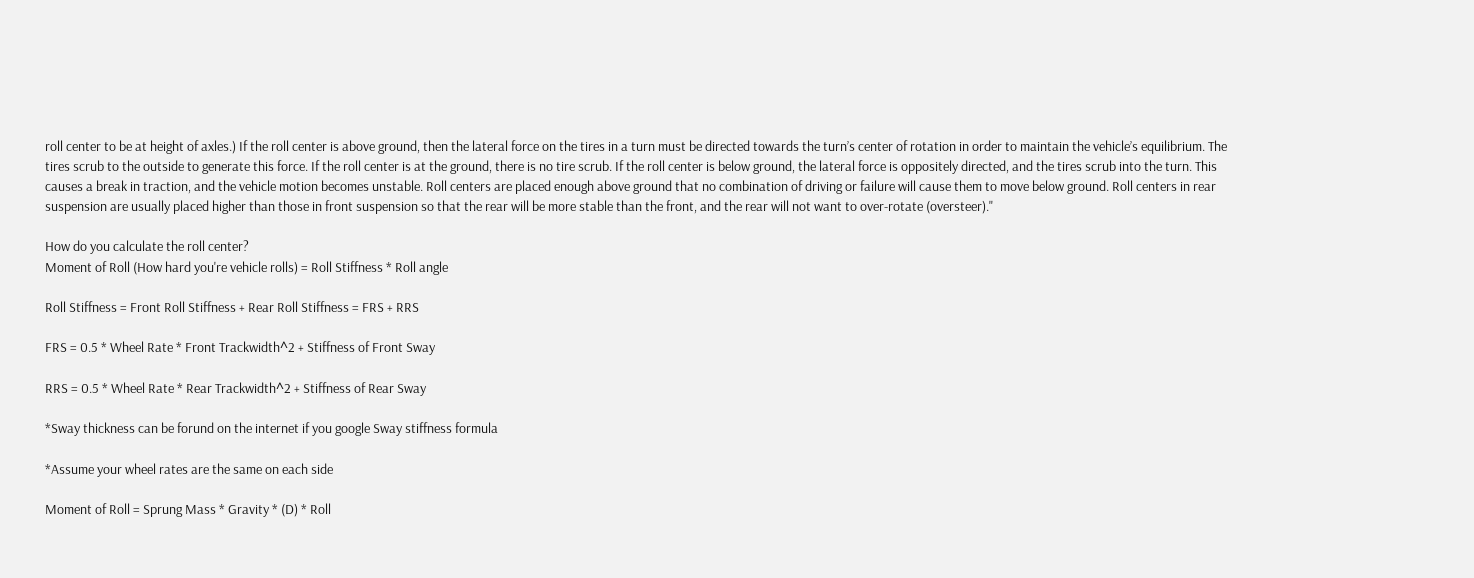roll center to be at height of axles.) If the roll center is above ground, then the lateral force on the tires in a turn must be directed towards the turn’s center of rotation in order to maintain the vehicle’s equilibrium. The tires scrub to the outside to generate this force. If the roll center is at the ground, there is no tire scrub. If the roll center is below ground, the lateral force is oppositely directed, and the tires scrub into the turn. This causes a break in traction, and the vehicle motion becomes unstable. Roll centers are placed enough above ground that no combination of driving or failure will cause them to move below ground. Roll centers in rear suspension are usually placed higher than those in front suspension so that the rear will be more stable than the front, and the rear will not want to over-rotate (oversteer)."

How do you calculate the roll center?
Moment of Roll (How hard you're vehicle rolls) = Roll Stiffness * Roll angle

Roll Stiffness = Front Roll Stiffness + Rear Roll Stiffness = FRS + RRS

FRS = 0.5 * Wheel Rate * Front Trackwidth^2 + Stiffness of Front Sway

RRS = 0.5 * Wheel Rate * Rear Trackwidth^2 + Stiffness of Rear Sway

*Sway thickness can be forund on the internet if you google Sway stiffness formula

*Assume your wheel rates are the same on each side

Moment of Roll = Sprung Mass * Gravity * (D) * Roll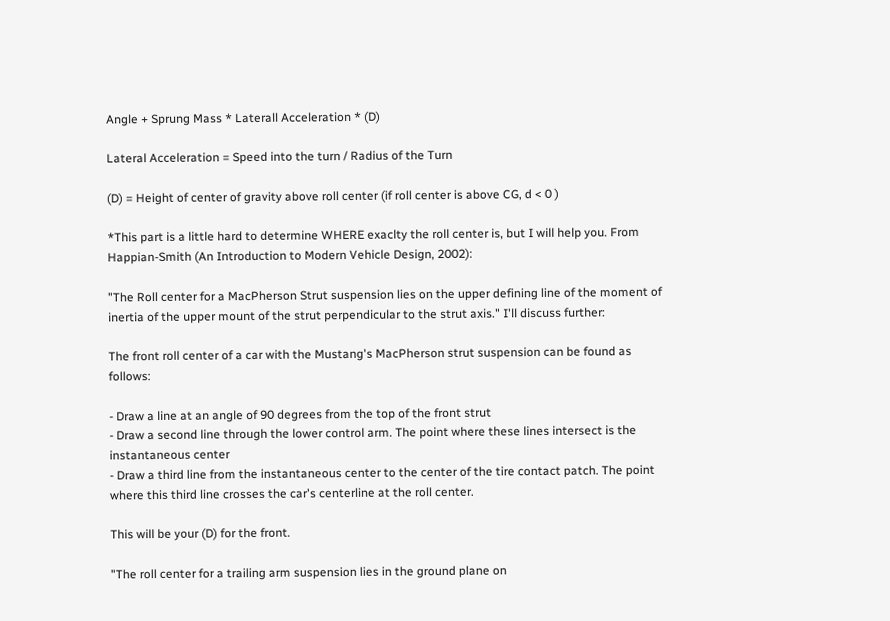Angle + Sprung Mass * Laterall Acceleration * (D)

Lateral Acceleration = Speed into the turn / Radius of the Turn

(D) = Height of center of gravity above roll center (if roll center is above CG, d < 0 )

*This part is a little hard to determine WHERE exaclty the roll center is, but I will help you. From Happian-Smith (An Introduction to Modern Vehicle Design, 2002):

"The Roll center for a MacPherson Strut suspension lies on the upper defining line of the moment of inertia of the upper mount of the strut perpendicular to the strut axis." I'll discuss further:

The front roll center of a car with the Mustang's MacPherson strut suspension can be found as follows:

- Draw a line at an angle of 90 degrees from the top of the front strut
- Draw a second line through the lower control arm. The point where these lines intersect is the instantaneous center
- Draw a third line from the instantaneous center to the center of the tire contact patch. The point where this third line crosses the car's centerline at the roll center.

This will be your (D) for the front.

"The roll center for a trailing arm suspension lies in the ground plane on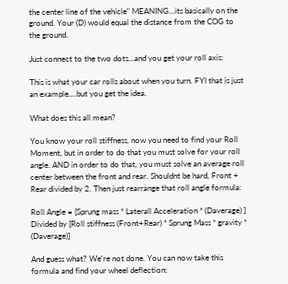the center line of the vehicle" MEANING...its basically on the ground. Your (D) would equal the distance from the COG to the ground.

Just connect to the two dots...and you get your roll axis:

This is what your car rolls about when you turn. FYI that is just an example....but you get the idea.

What does this all mean?

You know your roll stiffness, now you need to find your Roll Moment, but in order to do that you must solve for your roll angle. AND in order to do that, you must solve an average roll center between the front and rear. Shouldnt be hard, Front + Rear divided by 2. Then just rearrange that roll angle formula:

Roll Angle = [Sprung mass * Laterall Acceleration * (Daverage) ] Divided by [Roll stiffness (Front+Rear) * Sprung Mass * gravity * (Daverage)]

And guess what? We're not done. You can now take this formula and find your wheel deflection: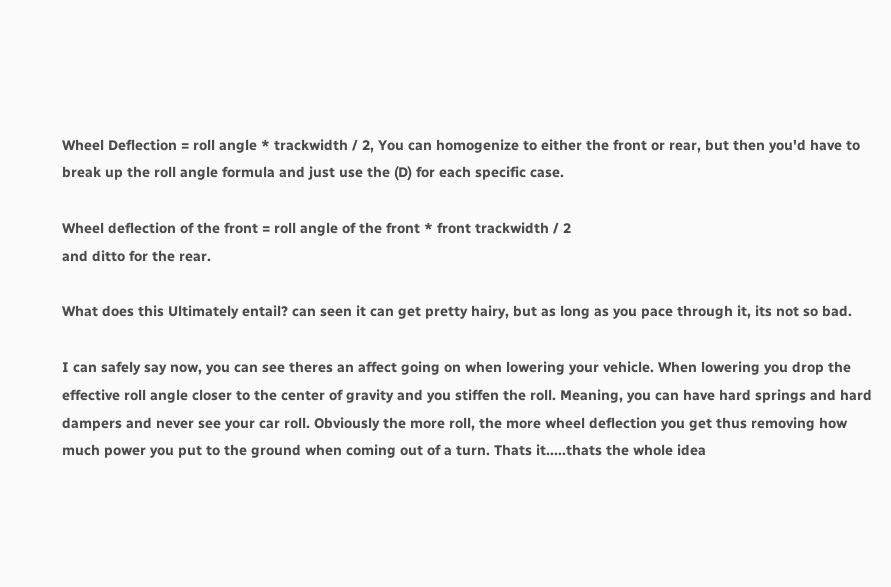Wheel Deflection = roll angle * trackwidth / 2, You can homogenize to either the front or rear, but then you'd have to break up the roll angle formula and just use the (D) for each specific case.

Wheel deflection of the front = roll angle of the front * front trackwidth / 2
and ditto for the rear.

What does this Ultimately entail? can seen it can get pretty hairy, but as long as you pace through it, its not so bad.

I can safely say now, you can see theres an affect going on when lowering your vehicle. When lowering you drop the effective roll angle closer to the center of gravity and you stiffen the roll. Meaning, you can have hard springs and hard dampers and never see your car roll. Obviously the more roll, the more wheel deflection you get thus removing how much power you put to the ground when coming out of a turn. Thats it.....thats the whole idea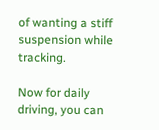of wanting a stiff suspension while tracking.

Now for daily driving, you can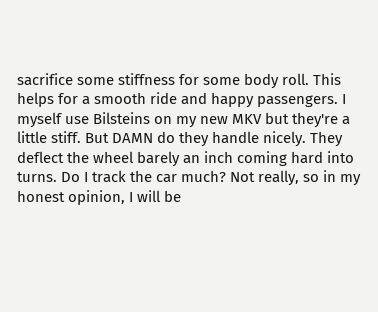sacrifice some stiffness for some body roll. This helps for a smooth ride and happy passengers. I myself use Bilsteins on my new MKV but they're a little stiff. But DAMN do they handle nicely. They deflect the wheel barely an inch coming hard into turns. Do I track the car much? Not really, so in my honest opinion, I will be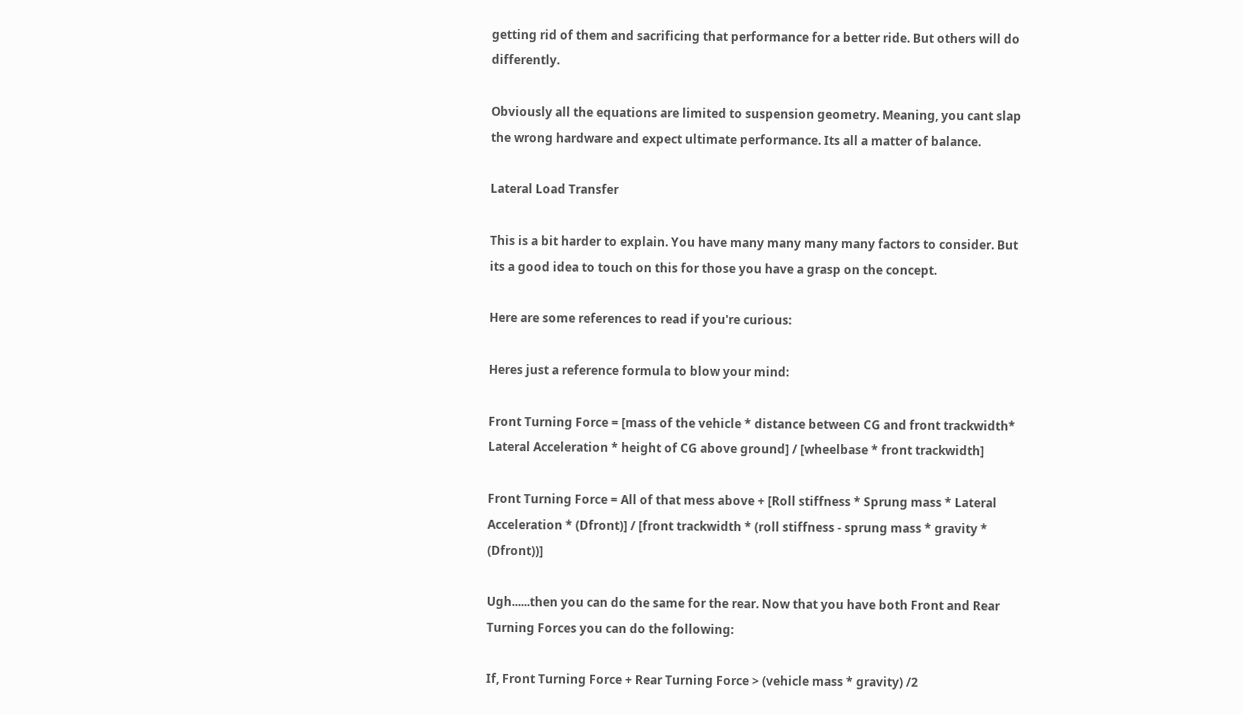getting rid of them and sacrificing that performance for a better ride. But others will do differently.

Obviously all the equations are limited to suspension geometry. Meaning, you cant slap the wrong hardware and expect ultimate performance. Its all a matter of balance.

Lateral Load Transfer

This is a bit harder to explain. You have many many many many factors to consider. But its a good idea to touch on this for those you have a grasp on the concept.

Here are some references to read if you're curious:

Heres just a reference formula to blow your mind:

Front Turning Force = [mass of the vehicle * distance between CG and front trackwidth* Lateral Acceleration * height of CG above ground] / [wheelbase * front trackwidth]

Front Turning Force = All of that mess above + [Roll stiffness * Sprung mass * Lateral Acceleration * (Dfront)] / [front trackwidth * (roll stiffness - sprung mass * gravity * (Dfront))]

Ugh......then you can do the same for the rear. Now that you have both Front and Rear Turning Forces you can do the following:

If, Front Turning Force + Rear Turning Force > (vehicle mass * gravity) /2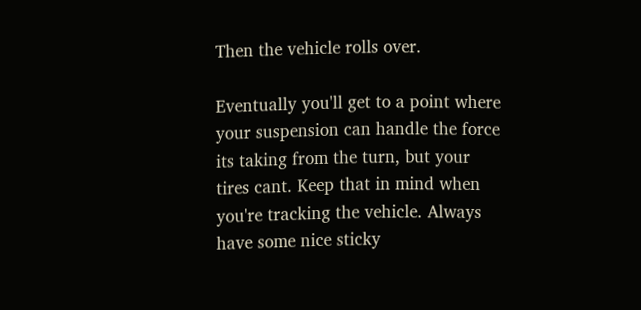Then the vehicle rolls over.

Eventually you'll get to a point where your suspension can handle the force its taking from the turn, but your tires cant. Keep that in mind when you're tracking the vehicle. Always have some nice sticky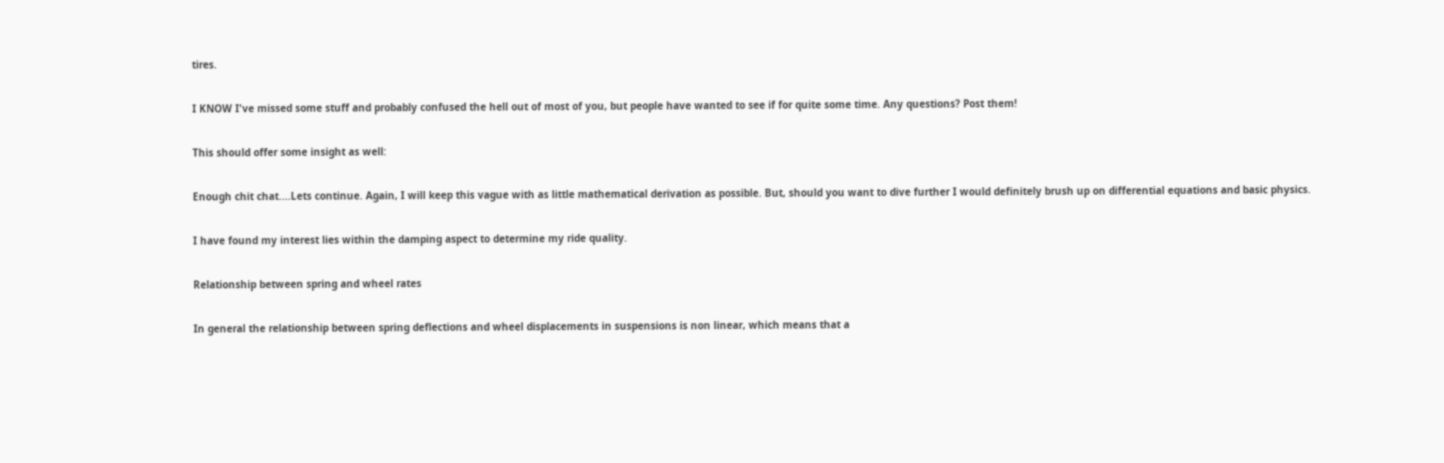tires.

I KNOW I've missed some stuff and probably confused the hell out of most of you, but people have wanted to see if for quite some time. Any questions? Post them!

This should offer some insight as well:

Enough chit chat....Lets continue. Again, I will keep this vague with as little mathematical derivation as possible. But, should you want to dive further I would definitely brush up on differential equations and basic physics.

I have found my interest lies within the damping aspect to determine my ride quality.

Relationship between spring and wheel rates

In general the relationship between spring deflections and wheel displacements in suspensions is non linear, which means that a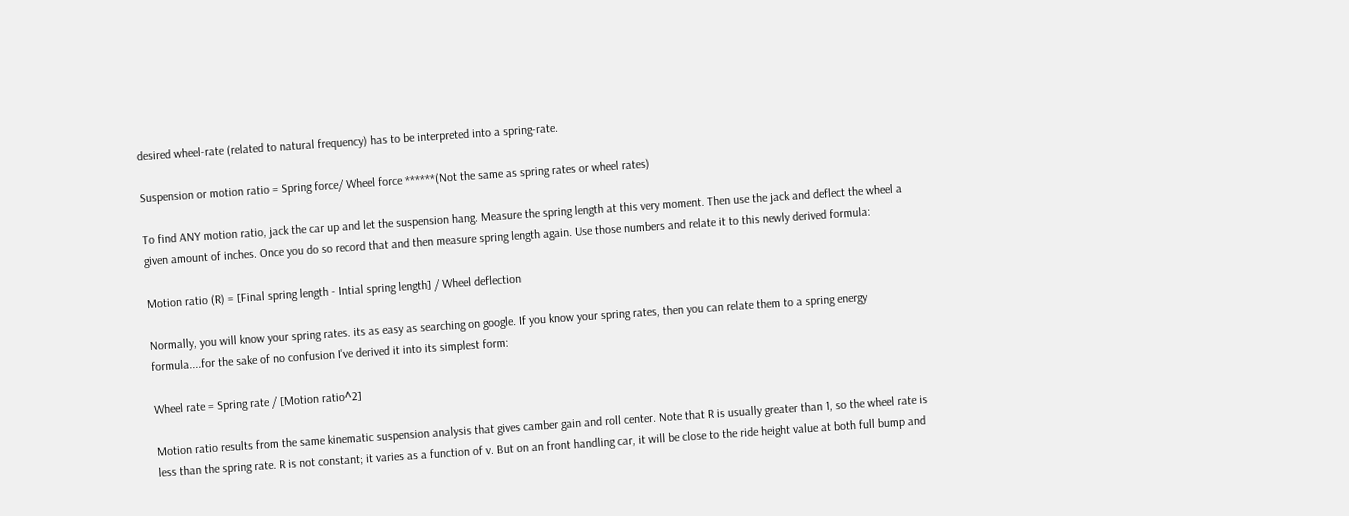desired wheel-rate (related to natural frequency) has to be interpreted into a spring-rate.

Suspension or motion ratio = Spring force/ Wheel force ******(Not the same as spring rates or wheel rates)

To find ANY motion ratio, jack the car up and let the suspension hang. Measure the spring length at this very moment. Then use the jack and deflect the wheel a given amount of inches. Once you do so record that and then measure spring length again. Use those numbers and relate it to this newly derived formula:

Motion ratio (R) = [Final spring length - Intial spring length] / Wheel deflection

Normally, you will know your spring rates. its as easy as searching on google. If you know your spring rates, then you can relate them to a spring energy formula....for the sake of no confusion I've derived it into its simplest form:

Wheel rate = Spring rate / [Motion ratio^2]

Motion ratio results from the same kinematic suspension analysis that gives camber gain and roll center. Note that R is usually greater than 1, so the wheel rate is less than the spring rate. R is not constant; it varies as a function of v. But on an front handling car, it will be close to the ride height value at both full bump and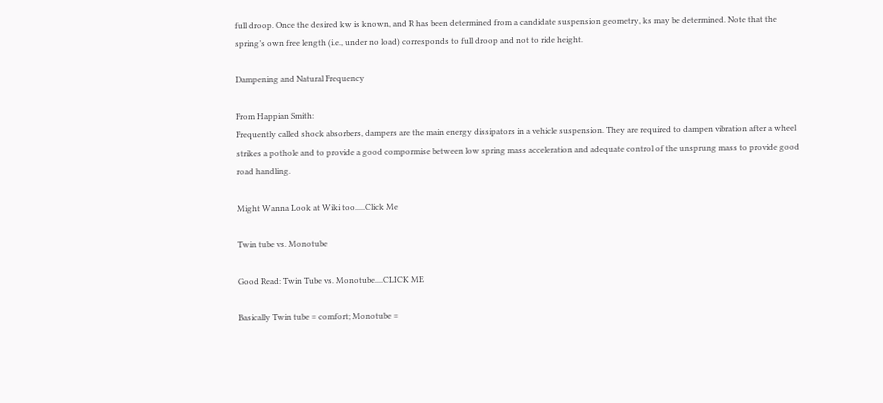full droop. Once the desired kw is known, and R has been determined from a candidate suspension geometry, ks may be determined. Note that the spring’s own free length (i.e., under no load) corresponds to full droop and not to ride height.

Dampening and Natural Frequency

From Happian Smith:
Frequently called shock absorbers, dampers are the main energy dissipators in a vehicle suspension. They are required to dampen vibration after a wheel strikes a pothole and to provide a good compormise between low spring mass acceleration and adequate control of the unsprung mass to provide good road handling.

Might Wanna Look at Wiki too.....Click Me

Twin tube vs. Monotube

Good Read: Twin Tube vs. Monotube....CLICK ME

Basically Twin tube = comfort; Monotube =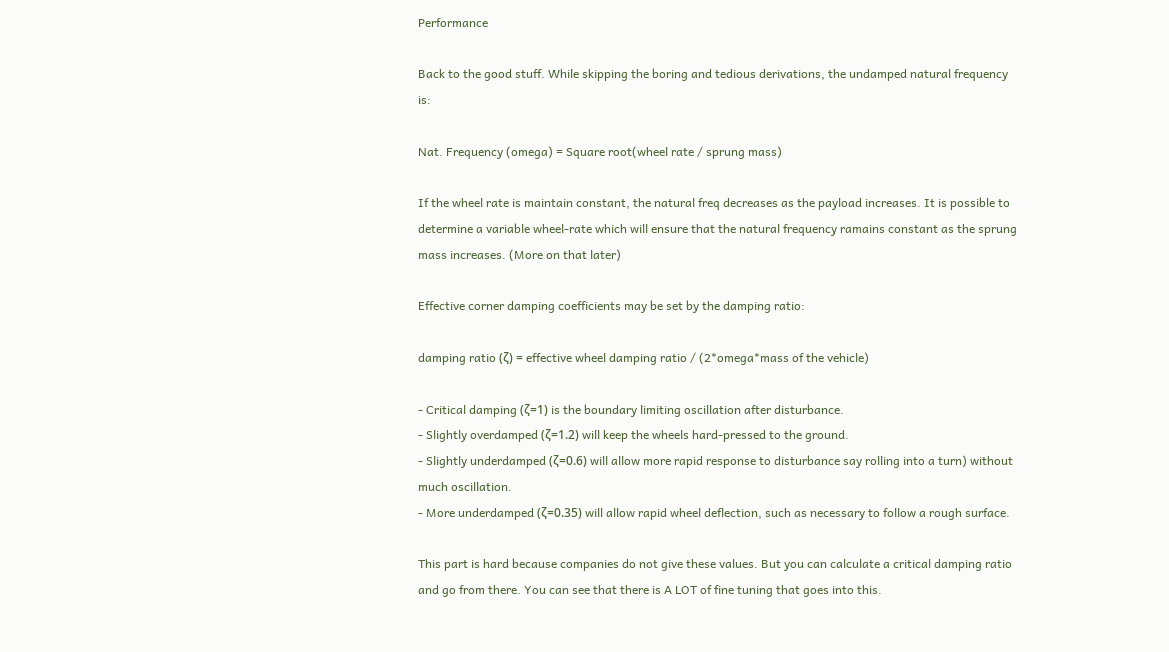Performance

Back to the good stuff. While skipping the boring and tedious derivations, the undamped natural frequency is:

Nat. Frequency (omega) = Square root(wheel rate / sprung mass)

If the wheel rate is maintain constant, the natural freq decreases as the payload increases. It is possible to determine a variable wheel-rate which will ensure that the natural frequency ramains constant as the sprung mass increases. (More on that later)

Effective corner damping coefficients may be set by the damping ratio:

damping ratio (ζ) = effective wheel damping ratio / (2*omega*mass of the vehicle)

- Critical damping (ζ=1) is the boundary limiting oscillation after disturbance.
- Slightly overdamped (ζ=1.2) will keep the wheels hard-pressed to the ground.
- Slightly underdamped (ζ=0.6) will allow more rapid response to disturbance say rolling into a turn) without much oscillation.
- More underdamped (ζ=0.35) will allow rapid wheel deflection, such as necessary to follow a rough surface.

This part is hard because companies do not give these values. But you can calculate a critical damping ratio and go from there. You can see that there is A LOT of fine tuning that goes into this.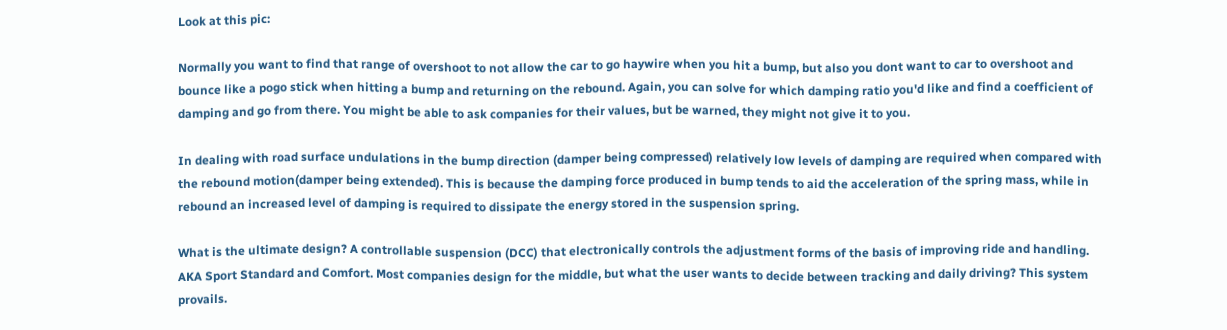Look at this pic:

Normally you want to find that range of overshoot to not allow the car to go haywire when you hit a bump, but also you dont want to car to overshoot and bounce like a pogo stick when hitting a bump and returning on the rebound. Again, you can solve for which damping ratio you'd like and find a coefficient of damping and go from there. You might be able to ask companies for their values, but be warned, they might not give it to you.

In dealing with road surface undulations in the bump direction (damper being compressed) relatively low levels of damping are required when compared with the rebound motion(damper being extended). This is because the damping force produced in bump tends to aid the acceleration of the spring mass, while in rebound an increased level of damping is required to dissipate the energy stored in the suspension spring.

What is the ultimate design? A controllable suspension (DCC) that electronically controls the adjustment forms of the basis of improving ride and handling. AKA Sport Standard and Comfort. Most companies design for the middle, but what the user wants to decide between tracking and daily driving? This system provails.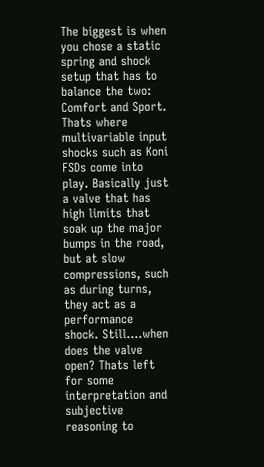The biggest is when you chose a static spring and shock setup that has to balance the two: Comfort and Sport. Thats where multivariable input shocks such as Koni FSDs come into play. Basically just a valve that has high limits that soak up the major bumps in the road, but at slow compressions, such as during turns, they act as a performance shock. Still....when does the valve open? Thats left for some interpretation and subjective reasoning to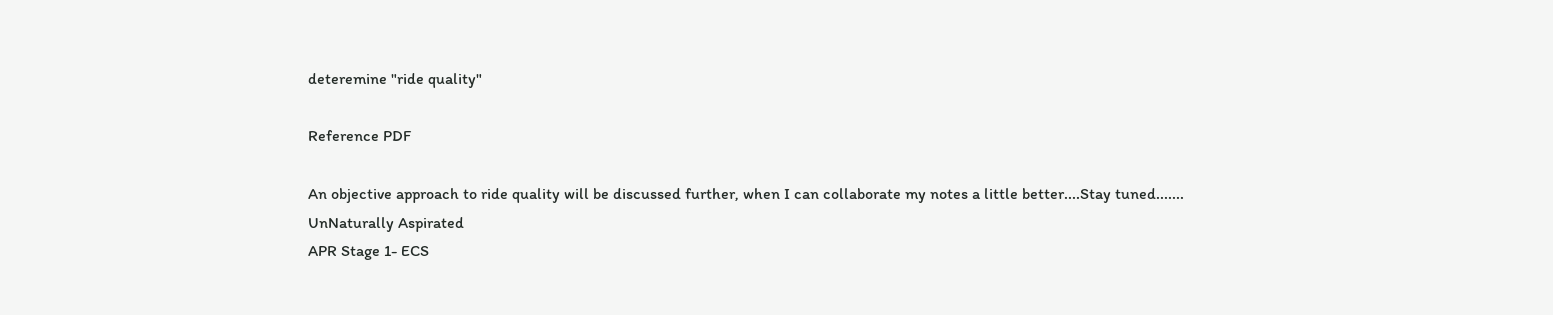deteremine "ride quality"

Reference PDF

An objective approach to ride quality will be discussed further, when I can collaborate my notes a little better....Stay tuned.......
UnNaturally Aspirated
APR Stage 1- ECS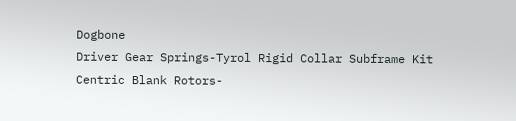Dogbone
Driver Gear Springs-Tyrol Rigid Collar Subframe Kit
Centric Blank Rotors-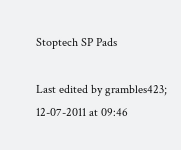Stoptech SP Pads

Last edited by grambles423; 12-07-2011 at 09:46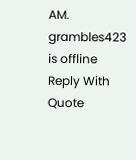AM.
grambles423 is offline   Reply With Quote